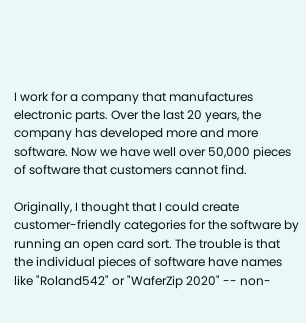I work for a company that manufactures electronic parts. Over the last 20 years, the company has developed more and more software. Now we have well over 50,000 pieces of software that customers cannot find.

Originally, I thought that I could create customer-friendly categories for the software by running an open card sort. The trouble is that the individual pieces of software have names like "Roland542" or "WaferZip 2020" -- non-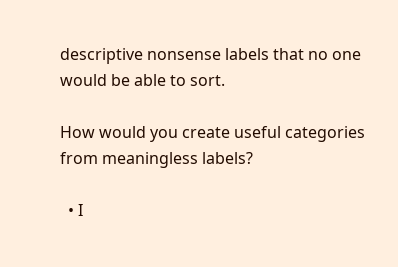descriptive nonsense labels that no one would be able to sort.

How would you create useful categories from meaningless labels?

  • I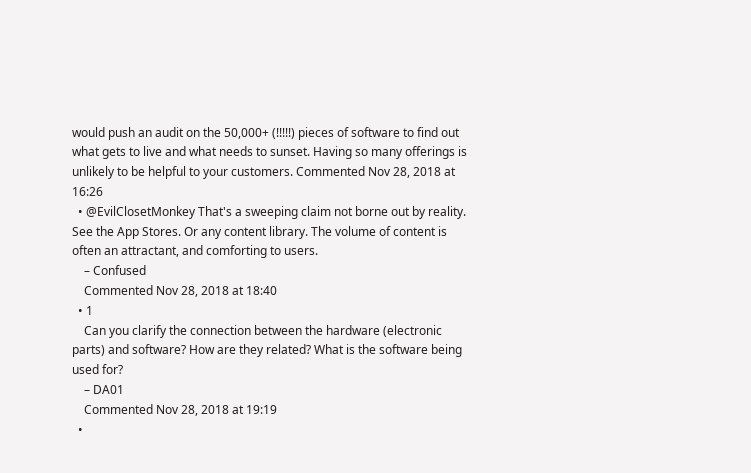would push an audit on the 50,000+ (!!!!!) pieces of software to find out what gets to live and what needs to sunset. Having so many offerings is unlikely to be helpful to your customers. Commented Nov 28, 2018 at 16:26
  • @EvilClosetMonkey That's a sweeping claim not borne out by reality. See the App Stores. Or any content library. The volume of content is often an attractant, and comforting to users.
    – Confused
    Commented Nov 28, 2018 at 18:40
  • 1
    Can you clarify the connection between the hardware (electronic parts) and software? How are they related? What is the software being used for?
    – DA01
    Commented Nov 28, 2018 at 19:19
  •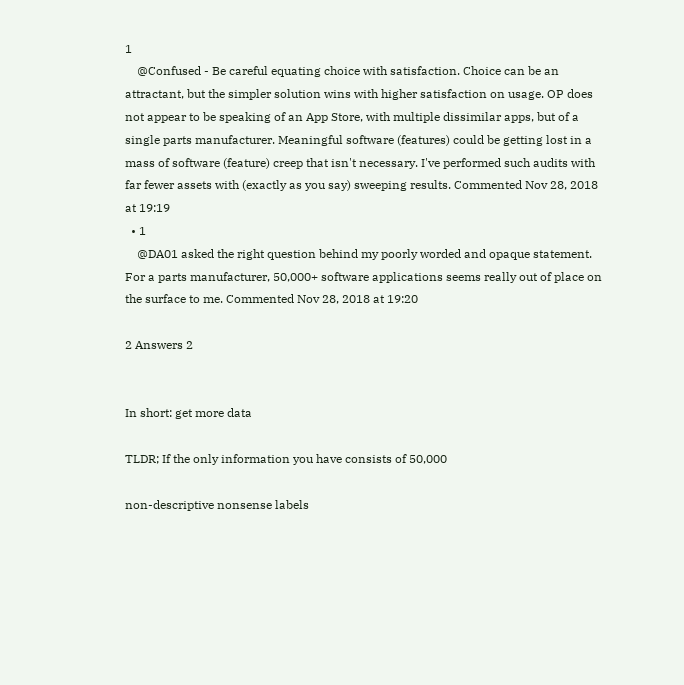1
    @Confused - Be careful equating choice with satisfaction. Choice can be an attractant, but the simpler solution wins with higher satisfaction on usage. OP does not appear to be speaking of an App Store, with multiple dissimilar apps, but of a single parts manufacturer. Meaningful software (features) could be getting lost in a mass of software (feature) creep that isn't necessary. I've performed such audits with far fewer assets with (exactly as you say) sweeping results. Commented Nov 28, 2018 at 19:19
  • 1
    @DA01 asked the right question behind my poorly worded and opaque statement. For a parts manufacturer, 50,000+ software applications seems really out of place on the surface to me. Commented Nov 28, 2018 at 19:20

2 Answers 2


In short: get more data

TLDR; If the only information you have consists of 50,000

non-descriptive nonsense labels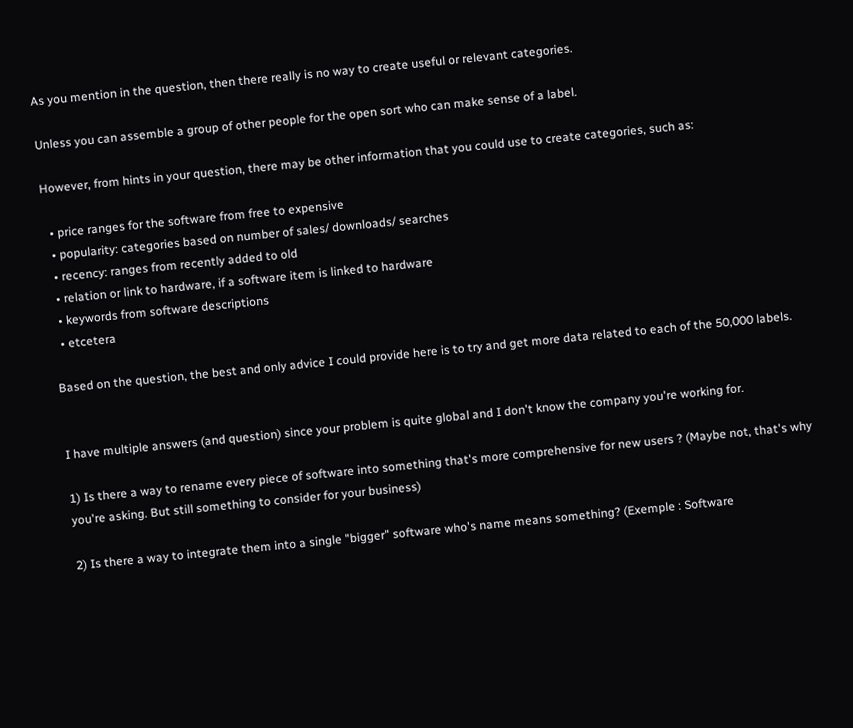As you mention in the question, then there really is no way to create useful or relevant categories.

Unless you can assemble a group of other people for the open sort who can make sense of a label.

However, from hints in your question, there may be other information that you could use to create categories, such as:

  • price ranges for the software from free to expensive
  • popularity: categories based on number of sales/ downloads/ searches
  • recency: ranges from recently added to old
  • relation or link to hardware, if a software item is linked to hardware
  • keywords from software descriptions
  • etcetera

Based on the question, the best and only advice I could provide here is to try and get more data related to each of the 50,000 labels.


I have multiple answers (and question) since your problem is quite global and I don't know the company you're working for.

1) Is there a way to rename every piece of software into something that's more comprehensive for new users ? (Maybe not, that's why you're asking. But still something to consider for your business)

2) Is there a way to integrate them into a single "bigger" software who's name means something? (Exemple : Software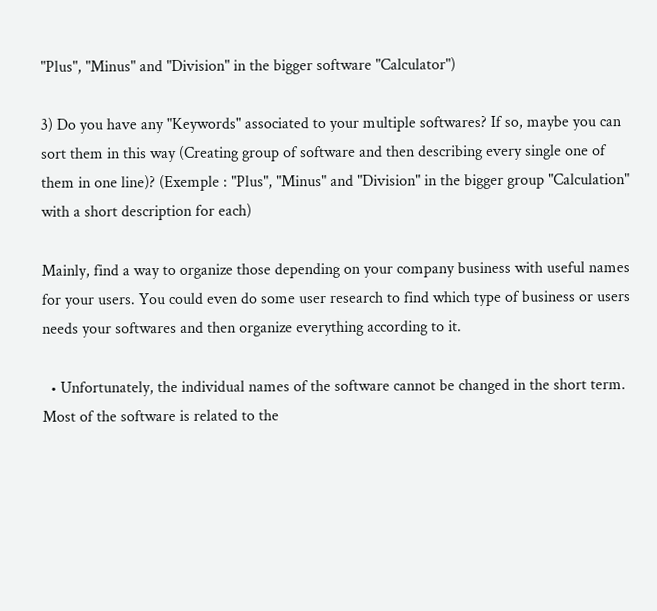"Plus", "Minus" and "Division" in the bigger software "Calculator")

3) Do you have any "Keywords" associated to your multiple softwares? If so, maybe you can sort them in this way (Creating group of software and then describing every single one of them in one line)? (Exemple : "Plus", "Minus" and "Division" in the bigger group "Calculation" with a short description for each)

Mainly, find a way to organize those depending on your company business with useful names for your users. You could even do some user research to find which type of business or users needs your softwares and then organize everything according to it.

  • Unfortunately, the individual names of the software cannot be changed in the short term. Most of the software is related to the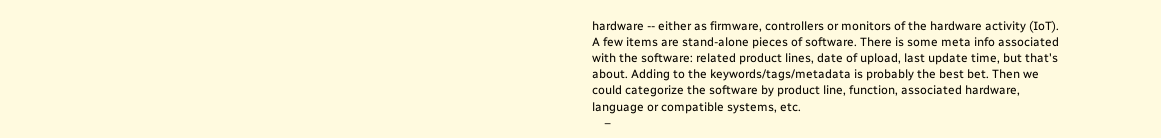hardware -- either as firmware, controllers or monitors of the hardware activity (IoT). A few items are stand-alone pieces of software. There is some meta info associated with the software: related product lines, date of upload, last update time, but that's about. Adding to the keywords/tags/metadata is probably the best bet. Then we could categorize the software by product line, function, associated hardware, language or compatible systems, etc.
    –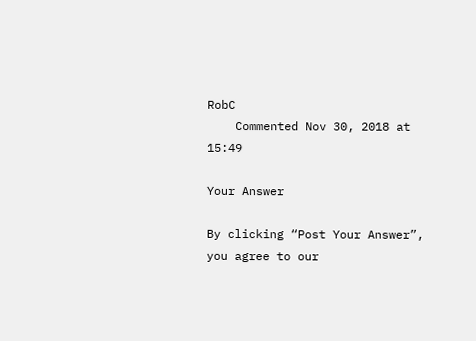RobC
    Commented Nov 30, 2018 at 15:49

Your Answer

By clicking “Post Your Answer”, you agree to our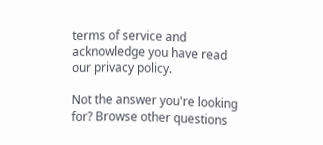terms of service and acknowledge you have read our privacy policy.

Not the answer you're looking for? Browse other questions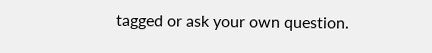tagged or ask your own question.